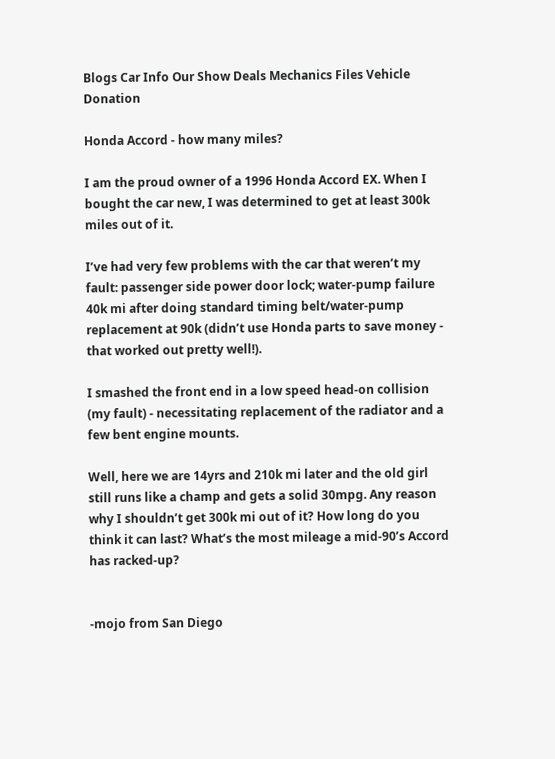Blogs Car Info Our Show Deals Mechanics Files Vehicle Donation

Honda Accord - how many miles?

I am the proud owner of a 1996 Honda Accord EX. When I bought the car new, I was determined to get at least 300k miles out of it.

I’ve had very few problems with the car that weren’t my fault: passenger side power door lock; water-pump failure 40k mi after doing standard timing belt/water-pump replacement at 90k (didn’t use Honda parts to save money - that worked out pretty well!).

I smashed the front end in a low speed head-on collision (my fault) - necessitating replacement of the radiator and a few bent engine mounts.

Well, here we are 14yrs and 210k mi later and the old girl still runs like a champ and gets a solid 30mpg. Any reason why I shouldn’t get 300k mi out of it? How long do you think it can last? What’s the most mileage a mid-90’s Accord has racked-up?


-mojo from San Diego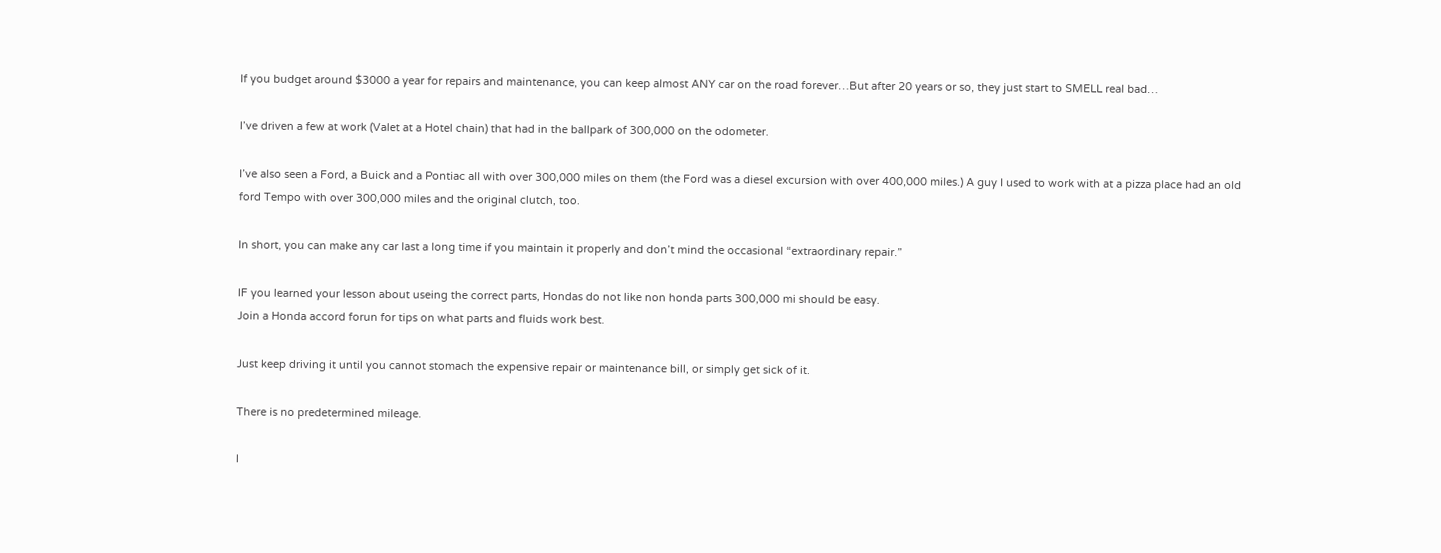If you budget around $3000 a year for repairs and maintenance, you can keep almost ANY car on the road forever…But after 20 years or so, they just start to SMELL real bad…

I’ve driven a few at work (Valet at a Hotel chain) that had in the ballpark of 300,000 on the odometer.

I’ve also seen a Ford, a Buick and a Pontiac all with over 300,000 miles on them (the Ford was a diesel excursion with over 400,000 miles.) A guy I used to work with at a pizza place had an old ford Tempo with over 300,000 miles and the original clutch, too.

In short, you can make any car last a long time if you maintain it properly and don’t mind the occasional “extraordinary repair.”

IF you learned your lesson about useing the correct parts, Hondas do not like non honda parts 300,000 mi should be easy.
Join a Honda accord forun for tips on what parts and fluids work best.

Just keep driving it until you cannot stomach the expensive repair or maintenance bill, or simply get sick of it.

There is no predetermined mileage.

I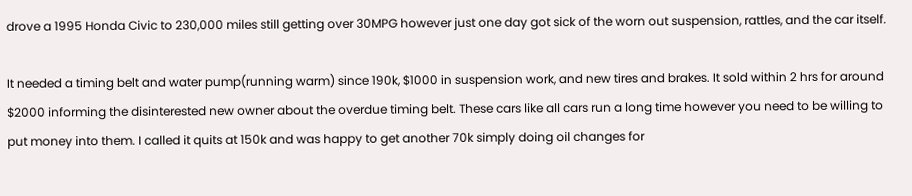drove a 1995 Honda Civic to 230,000 miles still getting over 30MPG however just one day got sick of the worn out suspension, rattles, and the car itself.

It needed a timing belt and water pump(running warm) since 190k, $1000 in suspension work, and new tires and brakes. It sold within 2 hrs for around $2000 informing the disinterested new owner about the overdue timing belt. These cars like all cars run a long time however you need to be willing to put money into them. I called it quits at 150k and was happy to get another 70k simply doing oil changes for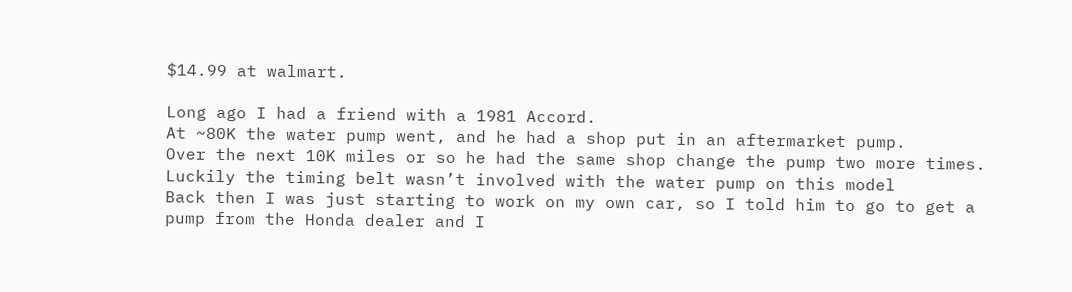$14.99 at walmart.

Long ago I had a friend with a 1981 Accord.
At ~80K the water pump went, and he had a shop put in an aftermarket pump.
Over the next 10K miles or so he had the same shop change the pump two more times.
Luckily the timing belt wasn’t involved with the water pump on this model
Back then I was just starting to work on my own car, so I told him to go to get a pump from the Honda dealer and I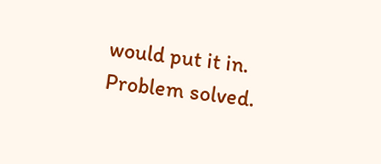would put it in.
Problem solved.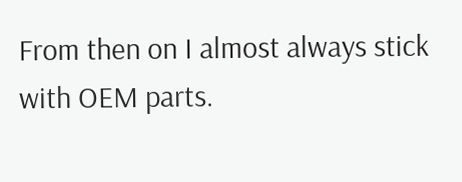From then on I almost always stick with OEM parts.